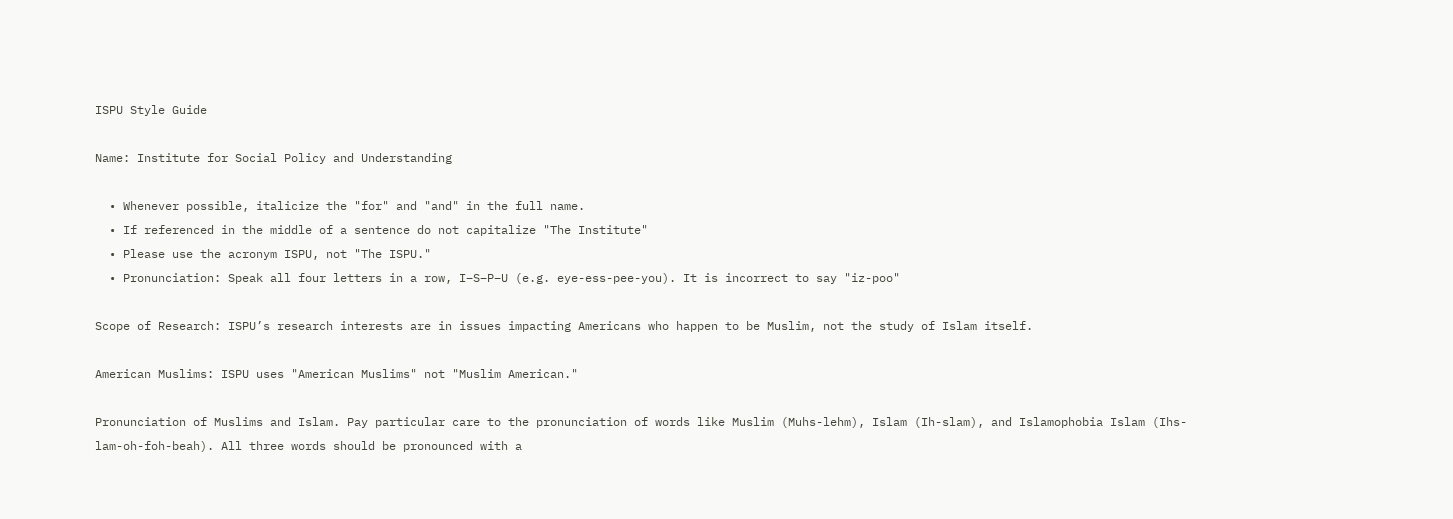ISPU Style Guide

Name: Institute for Social Policy and Understanding

  • Whenever possible, italicize the "for" and "and" in the full name.
  • If referenced in the middle of a sentence do not capitalize "The Institute"
  • Please use the acronym ISPU, not "The ISPU."
  • Pronunciation: Speak all four letters in a row, I–S–P–U (e.g. eye-ess-pee-you). It is incorrect to say "iz-poo"

Scope of Research: ISPU’s research interests are in issues impacting Americans who happen to be Muslim, not the study of Islam itself.

American Muslims: ISPU uses "American Muslims" not "Muslim American."

Pronunciation of Muslims and Islam. Pay particular care to the pronunciation of words like Muslim (Muhs-lehm), Islam (Ih-slam), and Islamophobia Islam (Ihs-lam-oh-foh-beah). All three words should be pronounced with a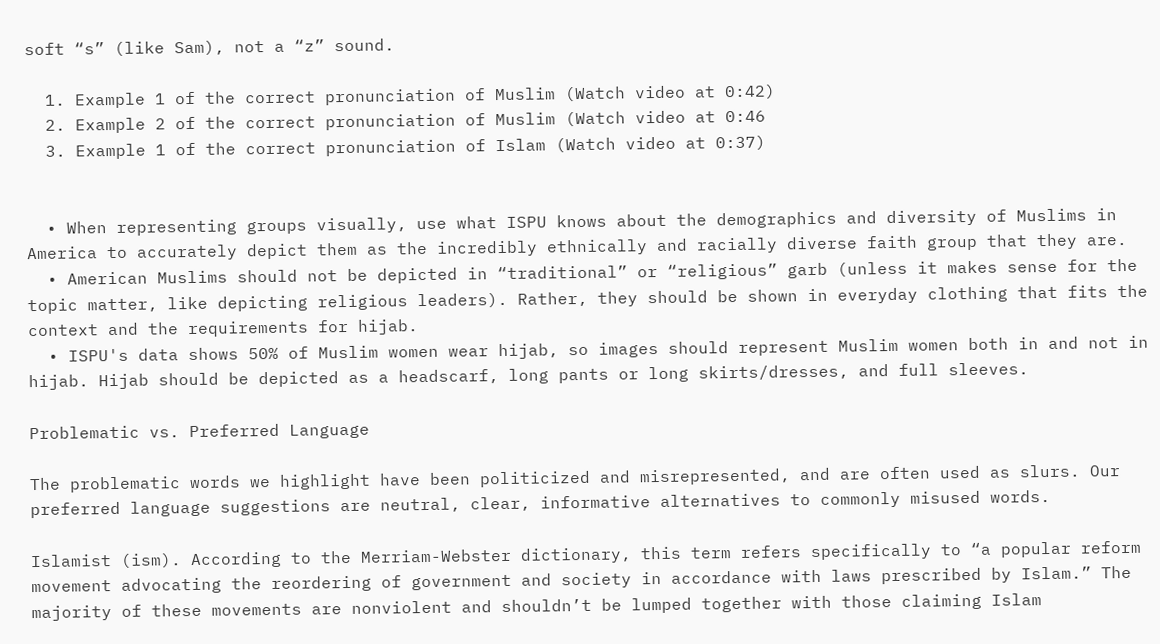soft “s” (like Sam), not a “z” sound.

  1. Example 1 of the correct pronunciation of Muslim (Watch video at 0:42)
  2. Example 2 of the correct pronunciation of Muslim (Watch video at 0:46
  3. Example 1 of the correct pronunciation of Islam (Watch video at 0:37)


  • When representing groups visually, use what ISPU knows about the demographics and diversity of Muslims in America to accurately depict them as the incredibly ethnically and racially diverse faith group that they are.
  • American Muslims should not be depicted in “traditional” or “religious” garb (unless it makes sense for the topic matter, like depicting religious leaders). Rather, they should be shown in everyday clothing that fits the context and the requirements for hijab.
  • ISPU's data shows 50% of Muslim women wear hijab, so images should represent Muslim women both in and not in hijab. Hijab should be depicted as a headscarf, long pants or long skirts/dresses, and full sleeves.

Problematic vs. Preferred Language

The problematic words we highlight have been politicized and misrepresented, and are often used as slurs. Our preferred language suggestions are neutral, clear, informative alternatives to commonly misused words.

Islamist (ism). According to the Merriam-Webster dictionary, this term refers specifically to “a popular reform movement advocating the reordering of government and society in accordance with laws prescribed by Islam.” The majority of these movements are nonviolent and shouldn’t be lumped together with those claiming Islam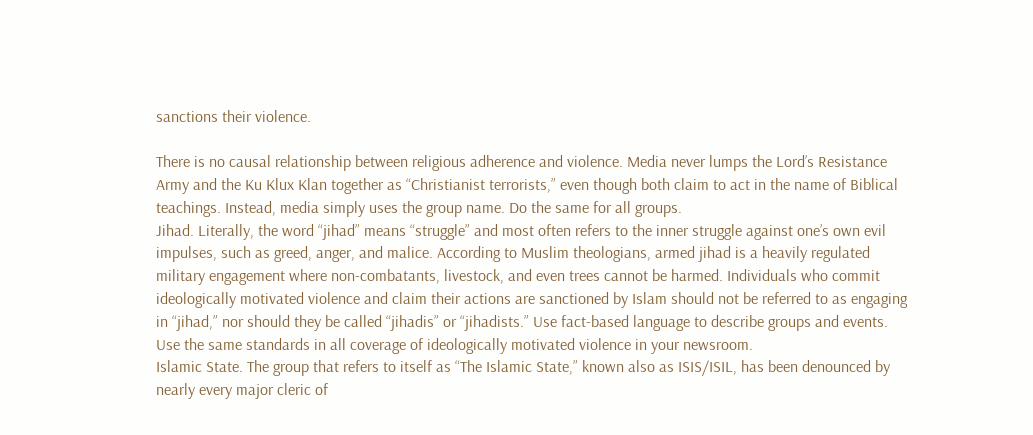sanctions their violence.

There is no causal relationship between religious adherence and violence. Media never lumps the Lord’s Resistance Army and the Ku Klux Klan together as “Christianist terrorists,” even though both claim to act in the name of Biblical teachings. Instead, media simply uses the group name. Do the same for all groups.
Jihad. Literally, the word “jihad” means “struggle” and most often refers to the inner struggle against one’s own evil impulses, such as greed, anger, and malice. According to Muslim theologians, armed jihad is a heavily regulated military engagement where non-combatants, livestock, and even trees cannot be harmed. Individuals who commit ideologically motivated violence and claim their actions are sanctioned by Islam should not be referred to as engaging in “jihad,” nor should they be called “jihadis” or “jihadists.” Use fact-based language to describe groups and events. Use the same standards in all coverage of ideologically motivated violence in your newsroom.
Islamic State. The group that refers to itself as “The Islamic State,” known also as ISIS/ISIL, has been denounced by nearly every major cleric of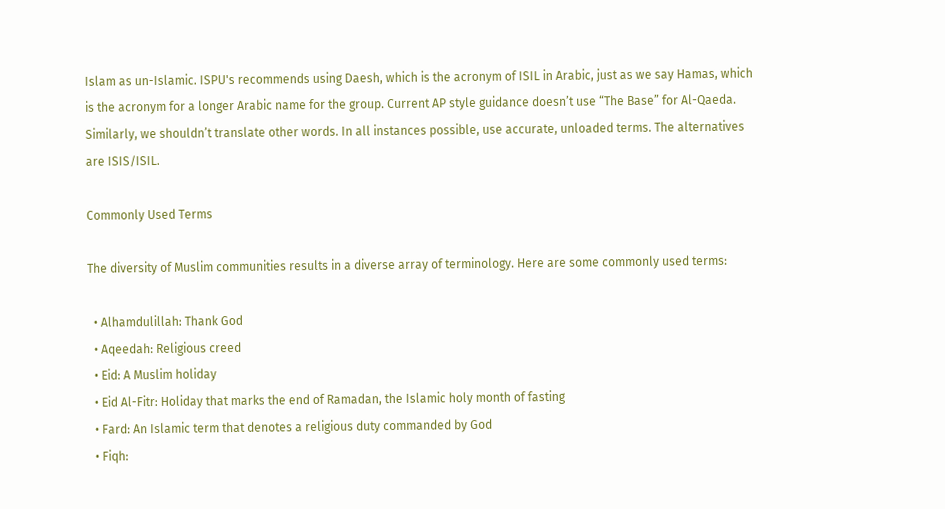Islam as un-Islamic. ISPU's recommends using Daesh, which is the acronym of ISIL in Arabic, just as we say Hamas, which is the acronym for a longer Arabic name for the group. Current AP style guidance doesn’t use “The Base” for Al-Qaeda. Similarly, we shouldn’t translate other words. In all instances possible, use accurate, unloaded terms. The alternatives are ISIS/ISIL.

Commonly Used Terms

The diversity of Muslim communities results in a diverse array of terminology. Here are some commonly used terms:

  • Alhamdulillah: Thank God
  • Aqeedah: Religious creed
  • Eid: A Muslim holiday
  • Eid Al-Fitr: Holiday that marks the end of Ramadan, the Islamic holy month of fasting
  • Fard: An Islamic term that denotes a religious duty commanded by God
  • Fiqh: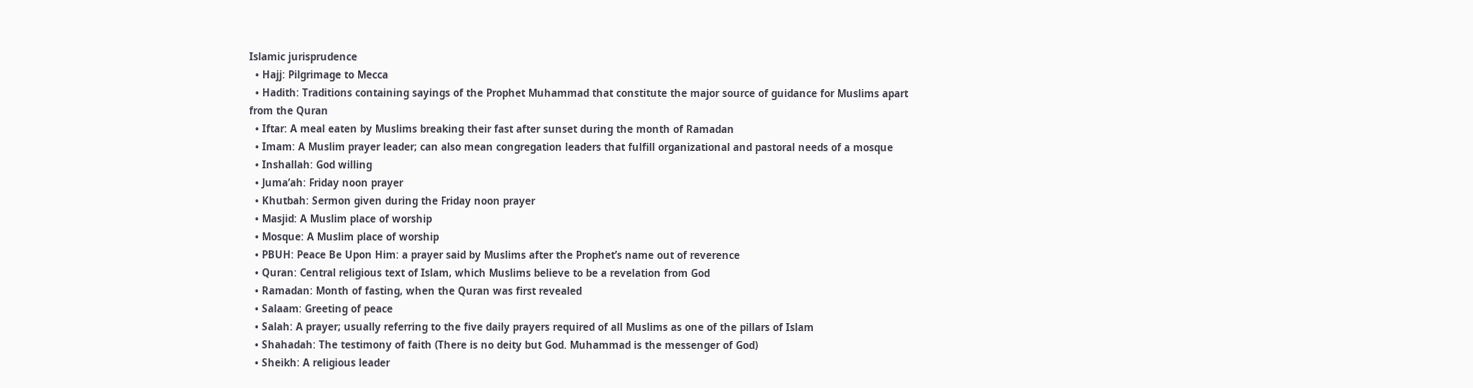Islamic jurisprudence
  • Hajj: Pilgrimage to Mecca
  • Hadith: Traditions containing sayings of the Prophet Muhammad that constitute the major source of guidance for Muslims apart from the Quran
  • Iftar: A meal eaten by Muslims breaking their fast after sunset during the month of Ramadan
  • Imam: A Muslim prayer leader; can also mean congregation leaders that fulfill organizational and pastoral needs of a mosque
  • Inshallah: God willing
  • Juma’ah: Friday noon prayer
  • Khutbah: Sermon given during the Friday noon prayer
  • Masjid: A Muslim place of worship
  • Mosque: A Muslim place of worship
  • PBUH: Peace Be Upon Him: a prayer said by Muslims after the Prophet’s name out of reverence
  • Quran: Central religious text of Islam, which Muslims believe to be a revelation from God
  • Ramadan: Month of fasting, when the Quran was first revealed
  • Salaam: Greeting of peace
  • Salah: A prayer; usually referring to the five daily prayers required of all Muslims as one of the pillars of Islam
  • Shahadah: The testimony of faith (There is no deity but God. Muhammad is the messenger of God)
  • Sheikh: A religious leader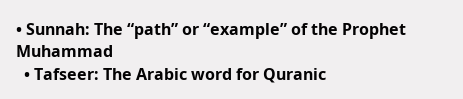• Sunnah: The “path” or “example” of the Prophet Muhammad
  • Tafseer: The Arabic word for Quranic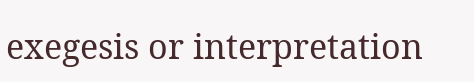exegesis or interpretation